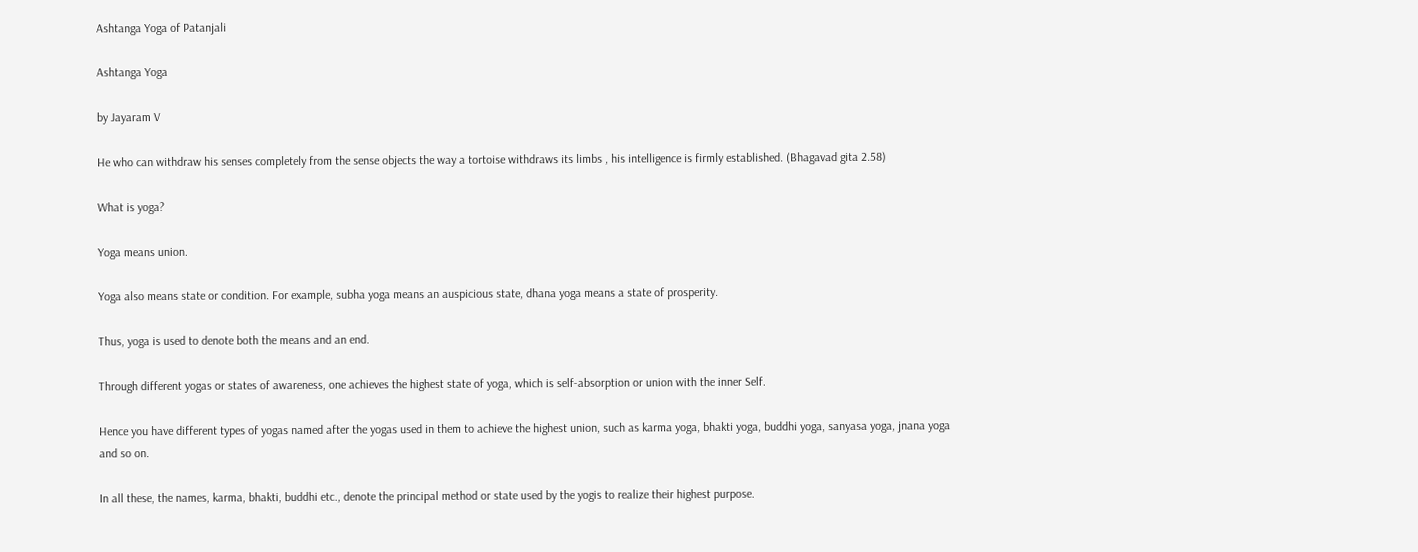Ashtanga Yoga of Patanjali

Ashtanga Yoga

by Jayaram V

He who can withdraw his senses completely from the sense objects the way a tortoise withdraws its limbs , his intelligence is firmly established. (Bhagavad gita 2.58)

What is yoga?

Yoga means union.

Yoga also means state or condition. For example, subha yoga means an auspicious state, dhana yoga means a state of prosperity.

Thus, yoga is used to denote both the means and an end.

Through different yogas or states of awareness, one achieves the highest state of yoga, which is self-absorption or union with the inner Self.

Hence you have different types of yogas named after the yogas used in them to achieve the highest union, such as karma yoga, bhakti yoga, buddhi yoga, sanyasa yoga, jnana yoga and so on.

In all these, the names, karma, bhakti, buddhi etc., denote the principal method or state used by the yogis to realize their highest purpose.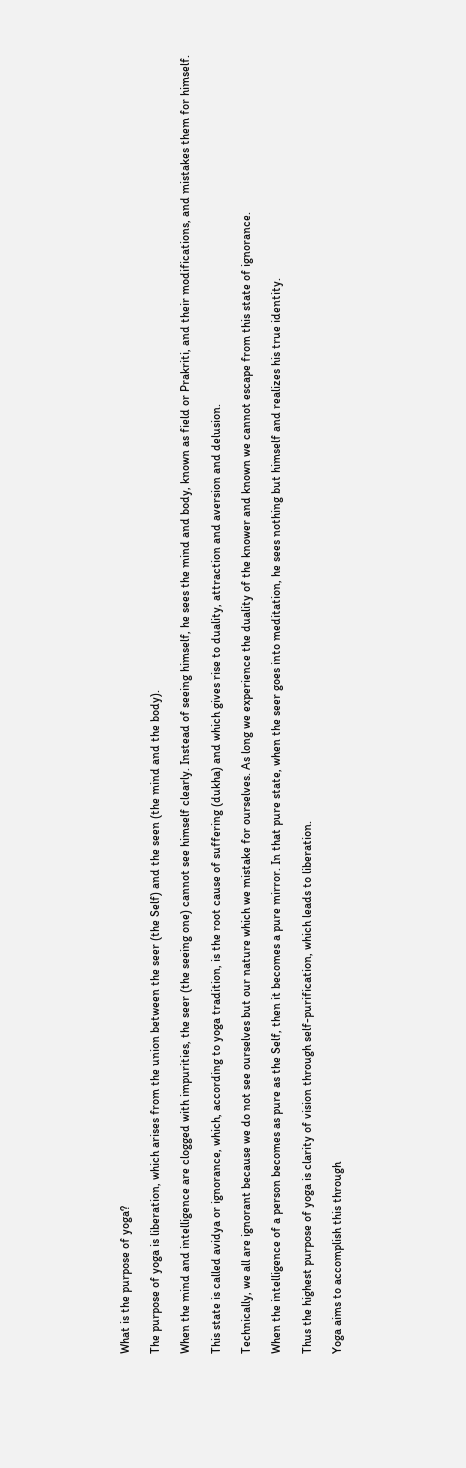What is the purpose of yoga?

The purpose of yoga is liberation, which arises from the union between the seer (the Self) and the seen (the mind and the body).

When the mind and intelligence are clogged with impurities, the seer (the seeing one) cannot see himself clearly. Instead of seeing himself, he sees the mind and body, known as field or Prakriti, and their modifications, and mistakes them for himself.

This state is called avidya or ignorance, which, according to yoga tradition, is the root cause of suffering (dukha) and which gives rise to duality, attraction and aversion and delusion.

Technically, we all are ignorant because we do not see ourselves but our nature which we mistake for ourselves. As long we experience the duality of the knower and known we cannot escape from this state of ignorance.

When the intelligence of a person becomes as pure as the Self, then it becomes a pure mirror. In that pure state, when the seer goes into meditation, he sees nothing but himself and realizes his true identity.

Thus the highest purpose of yoga is clarity of vision through self-purification, which leads to liberation.

Yoga aims to accomplish this through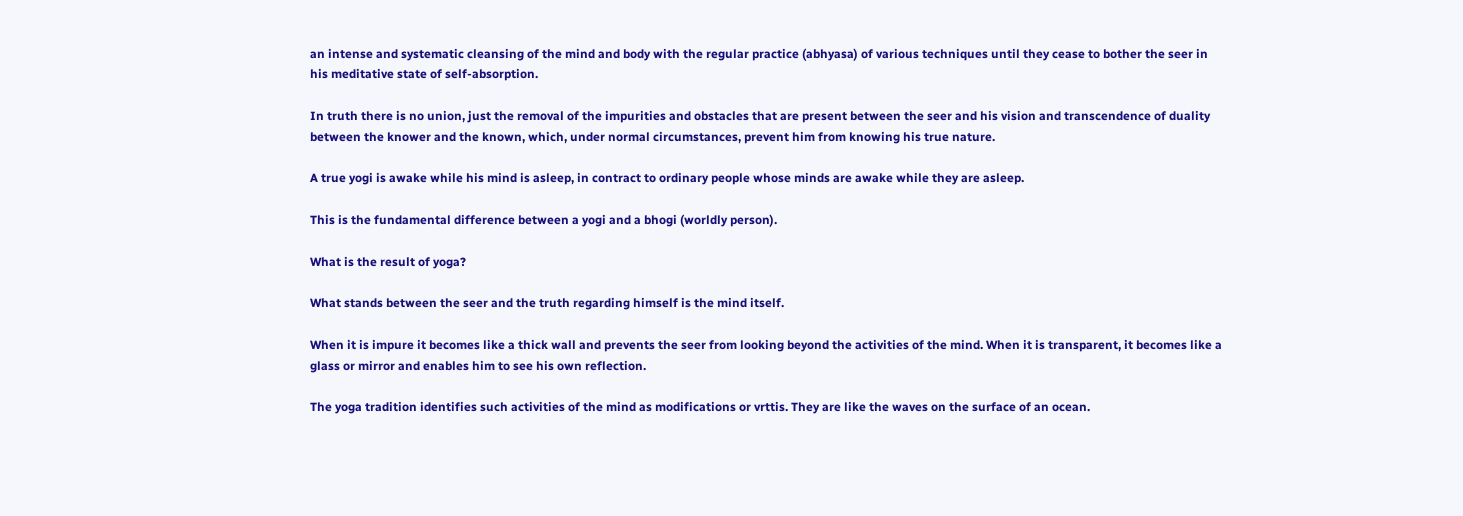an intense and systematic cleansing of the mind and body with the regular practice (abhyasa) of various techniques until they cease to bother the seer in his meditative state of self-absorption.

In truth there is no union, just the removal of the impurities and obstacles that are present between the seer and his vision and transcendence of duality between the knower and the known, which, under normal circumstances, prevent him from knowing his true nature.

A true yogi is awake while his mind is asleep, in contract to ordinary people whose minds are awake while they are asleep.

This is the fundamental difference between a yogi and a bhogi (worldly person).

What is the result of yoga?

What stands between the seer and the truth regarding himself is the mind itself.

When it is impure it becomes like a thick wall and prevents the seer from looking beyond the activities of the mind. When it is transparent, it becomes like a glass or mirror and enables him to see his own reflection.

The yoga tradition identifies such activities of the mind as modifications or vrttis. They are like the waves on the surface of an ocean.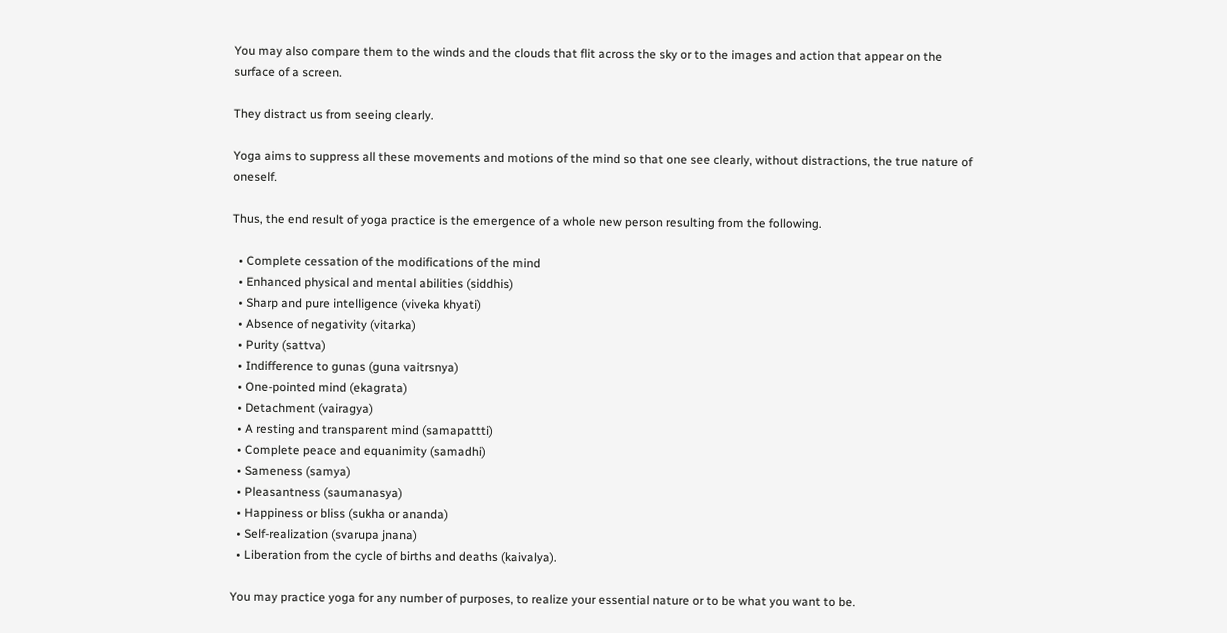You may also compare them to the winds and the clouds that flit across the sky or to the images and action that appear on the surface of a screen.

They distract us from seeing clearly.

Yoga aims to suppress all these movements and motions of the mind so that one see clearly, without distractions, the true nature of oneself.

Thus, the end result of yoga practice is the emergence of a whole new person resulting from the following.

  • Complete cessation of the modifications of the mind
  • Enhanced physical and mental abilities (siddhis)
  • Sharp and pure intelligence (viveka khyati)
  • Absence of negativity (vitarka)
  • Purity (sattva)
  • Indifference to gunas (guna vaitrsnya)
  • One-pointed mind (ekagrata)
  • Detachment (vairagya)
  • A resting and transparent mind (samapattti)
  • Complete peace and equanimity (samadhi)
  • Sameness (samya)
  • Pleasantness (saumanasya)
  • Happiness or bliss (sukha or ananda)
  • Self-realization (svarupa jnana)
  • Liberation from the cycle of births and deaths (kaivalya).

You may practice yoga for any number of purposes, to realize your essential nature or to be what you want to be.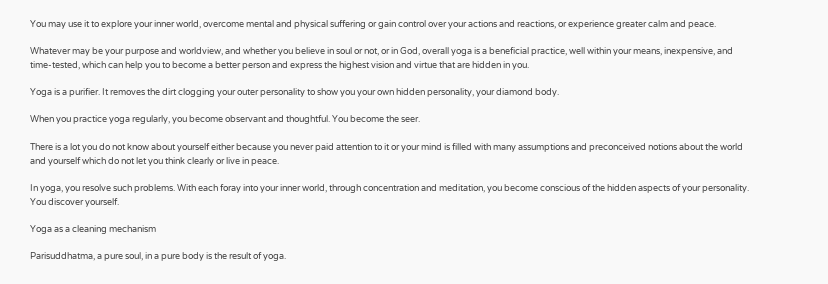You may use it to explore your inner world, overcome mental and physical suffering or gain control over your actions and reactions, or experience greater calm and peace.

Whatever may be your purpose and worldview, and whether you believe in soul or not, or in God, overall yoga is a beneficial practice, well within your means, inexpensive, and time-tested, which can help you to become a better person and express the highest vision and virtue that are hidden in you.

Yoga is a purifier. It removes the dirt clogging your outer personality to show you your own hidden personality, your diamond body.

When you practice yoga regularly, you become observant and thoughtful. You become the seer.

There is a lot you do not know about yourself either because you never paid attention to it or your mind is filled with many assumptions and preconceived notions about the world and yourself which do not let you think clearly or live in peace.

In yoga, you resolve such problems. With each foray into your inner world, through concentration and meditation, you become conscious of the hidden aspects of your personality. You discover yourself.

Yoga as a cleaning mechanism

Parisuddhatma, a pure soul, in a pure body is the result of yoga.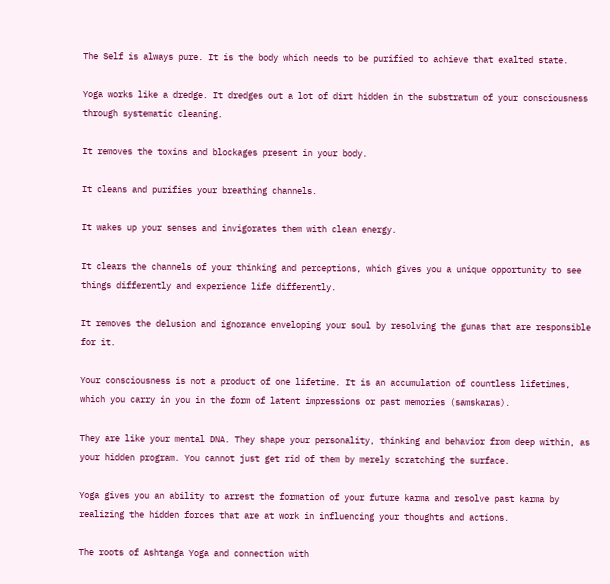The Self is always pure. It is the body which needs to be purified to achieve that exalted state.

Yoga works like a dredge. It dredges out a lot of dirt hidden in the substratum of your consciousness through systematic cleaning.

It removes the toxins and blockages present in your body.

It cleans and purifies your breathing channels.

It wakes up your senses and invigorates them with clean energy.

It clears the channels of your thinking and perceptions, which gives you a unique opportunity to see things differently and experience life differently.

It removes the delusion and ignorance enveloping your soul by resolving the gunas that are responsible for it.

Your consciousness is not a product of one lifetime. It is an accumulation of countless lifetimes, which you carry in you in the form of latent impressions or past memories (samskaras).

They are like your mental DNA. They shape your personality, thinking and behavior from deep within, as your hidden program. You cannot just get rid of them by merely scratching the surface.

Yoga gives you an ability to arrest the formation of your future karma and resolve past karma by realizing the hidden forces that are at work in influencing your thoughts and actions.

The roots of Ashtanga Yoga and connection with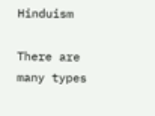Hinduism

There are many types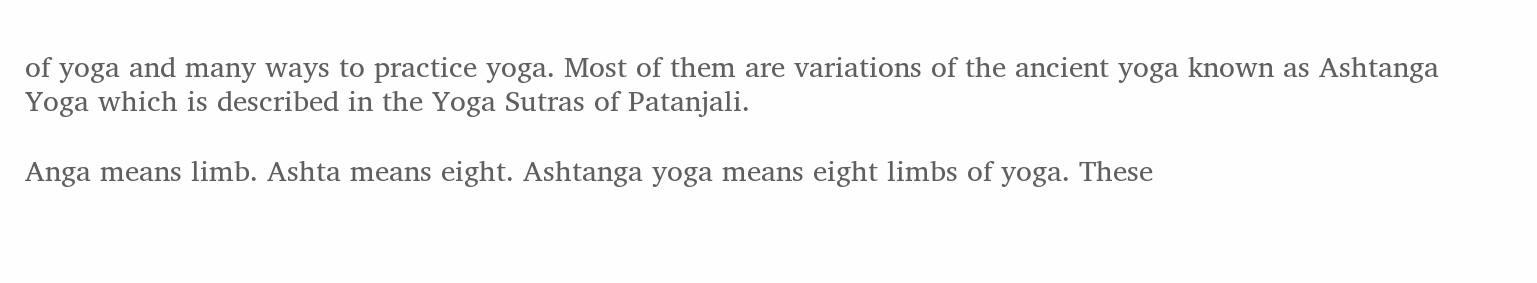of yoga and many ways to practice yoga. Most of them are variations of the ancient yoga known as Ashtanga Yoga which is described in the Yoga Sutras of Patanjali.

Anga means limb. Ashta means eight. Ashtanga yoga means eight limbs of yoga. These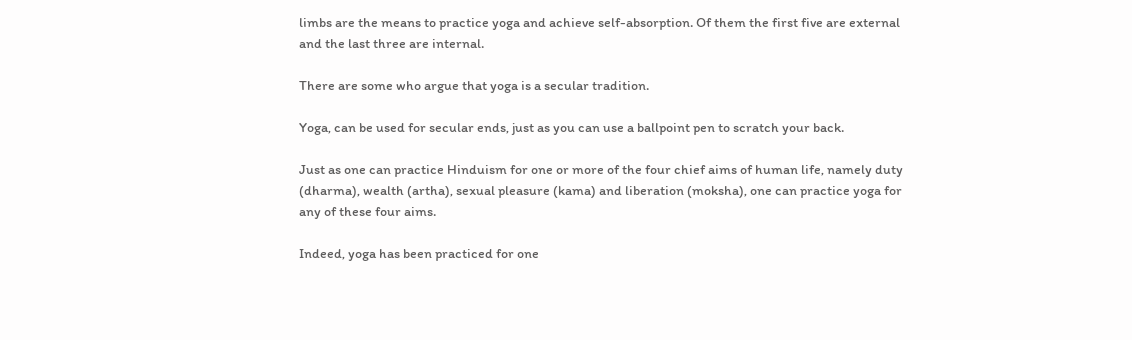limbs are the means to practice yoga and achieve self-absorption. Of them the first five are external and the last three are internal.

There are some who argue that yoga is a secular tradition.

Yoga, can be used for secular ends, just as you can use a ballpoint pen to scratch your back.

Just as one can practice Hinduism for one or more of the four chief aims of human life, namely duty (dharma), wealth (artha), sexual pleasure (kama) and liberation (moksha), one can practice yoga for any of these four aims.

Indeed, yoga has been practiced for one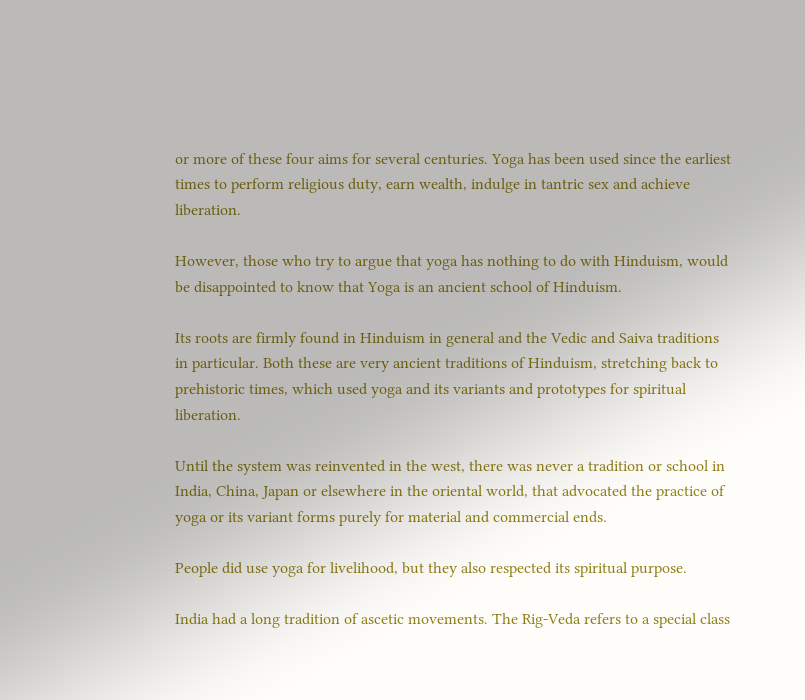or more of these four aims for several centuries. Yoga has been used since the earliest times to perform religious duty, earn wealth, indulge in tantric sex and achieve liberation.

However, those who try to argue that yoga has nothing to do with Hinduism, would be disappointed to know that Yoga is an ancient school of Hinduism.

Its roots are firmly found in Hinduism in general and the Vedic and Saiva traditions in particular. Both these are very ancient traditions of Hinduism, stretching back to prehistoric times, which used yoga and its variants and prototypes for spiritual liberation.

Until the system was reinvented in the west, there was never a tradition or school in India, China, Japan or elsewhere in the oriental world, that advocated the practice of yoga or its variant forms purely for material and commercial ends.

People did use yoga for livelihood, but they also respected its spiritual purpose.

India had a long tradition of ascetic movements. The Rig-Veda refers to a special class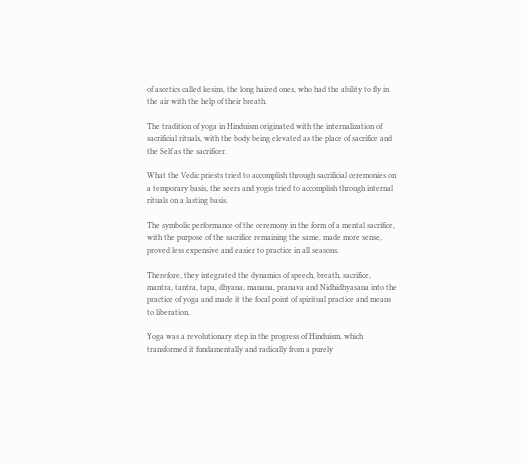of ascetics called kesins, the long haired ones, who had the ability to fly in the air with the help of their breath.

The tradition of yoga in Hinduism originated with the internalization of sacrificial rituals, with the body being elevated as the place of sacrifice and the Self as the sacrificer.

What the Vedic priests tried to accomplish through sacrificial ceremonies on a temporary basis, the seers and yogis tried to accomplish through internal rituals on a lasting basis.

The symbolic performance of the ceremony in the form of a mental sacrifice, with the purpose of the sacrifice remaining the same, made more sense, proved less expensive and easier to practice in all seasons.

Therefore, they integrated the dynamics of speech, breath, sacrifice, mantra, tantra, tapa, dhyana, manana, pranava and Nidhidhyasana into the practice of yoga and made it the focal point of spiritual practice and means to liberation.

Yoga was a revolutionary step in the progress of Hinduism, which transformed it fundamentally and radically from a purely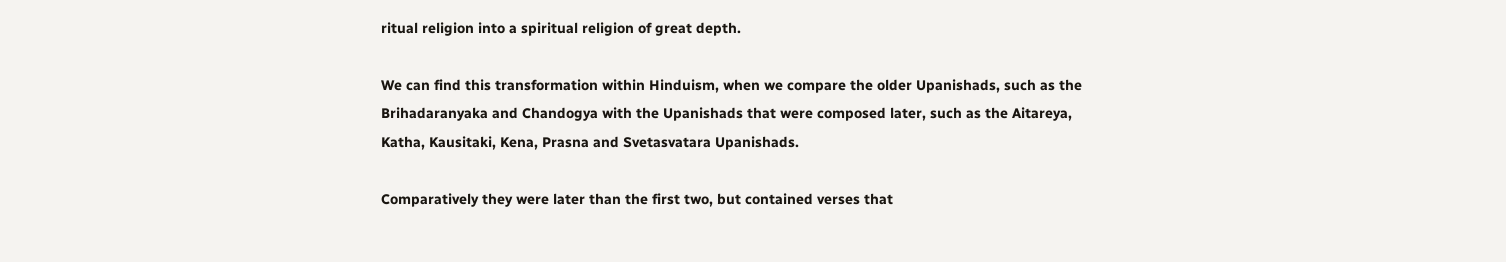ritual religion into a spiritual religion of great depth.

We can find this transformation within Hinduism, when we compare the older Upanishads, such as the Brihadaranyaka and Chandogya with the Upanishads that were composed later, such as the Aitareya, Katha, Kausitaki, Kena, Prasna and Svetasvatara Upanishads.

Comparatively they were later than the first two, but contained verses that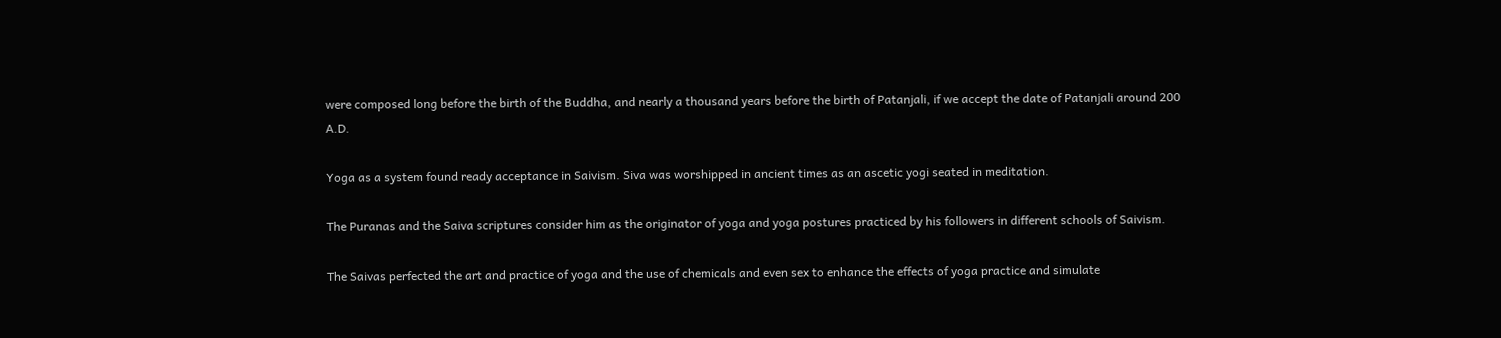were composed long before the birth of the Buddha, and nearly a thousand years before the birth of Patanjali, if we accept the date of Patanjali around 200 A.D.

Yoga as a system found ready acceptance in Saivism. Siva was worshipped in ancient times as an ascetic yogi seated in meditation.

The Puranas and the Saiva scriptures consider him as the originator of yoga and yoga postures practiced by his followers in different schools of Saivism.

The Saivas perfected the art and practice of yoga and the use of chemicals and even sex to enhance the effects of yoga practice and simulate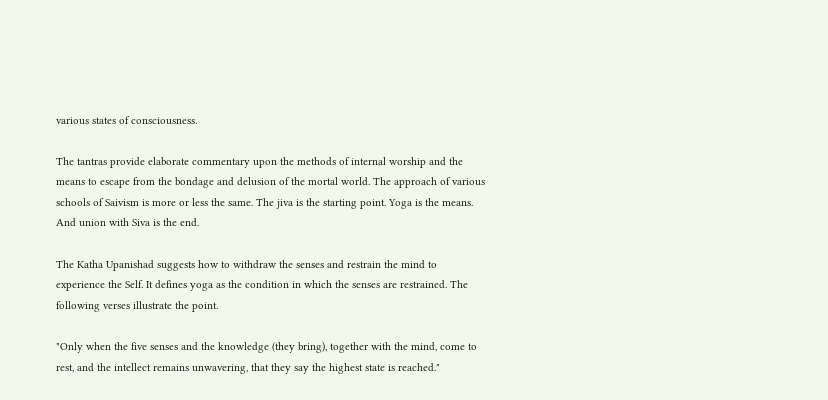various states of consciousness.

The tantras provide elaborate commentary upon the methods of internal worship and the means to escape from the bondage and delusion of the mortal world. The approach of various schools of Saivism is more or less the same. The jiva is the starting point. Yoga is the means. And union with Siva is the end.

The Katha Upanishad suggests how to withdraw the senses and restrain the mind to experience the Self. It defines yoga as the condition in which the senses are restrained. The following verses illustrate the point.

"Only when the five senses and the knowledge (they bring), together with the mind, come to rest, and the intellect remains unwavering, that they say the highest state is reached."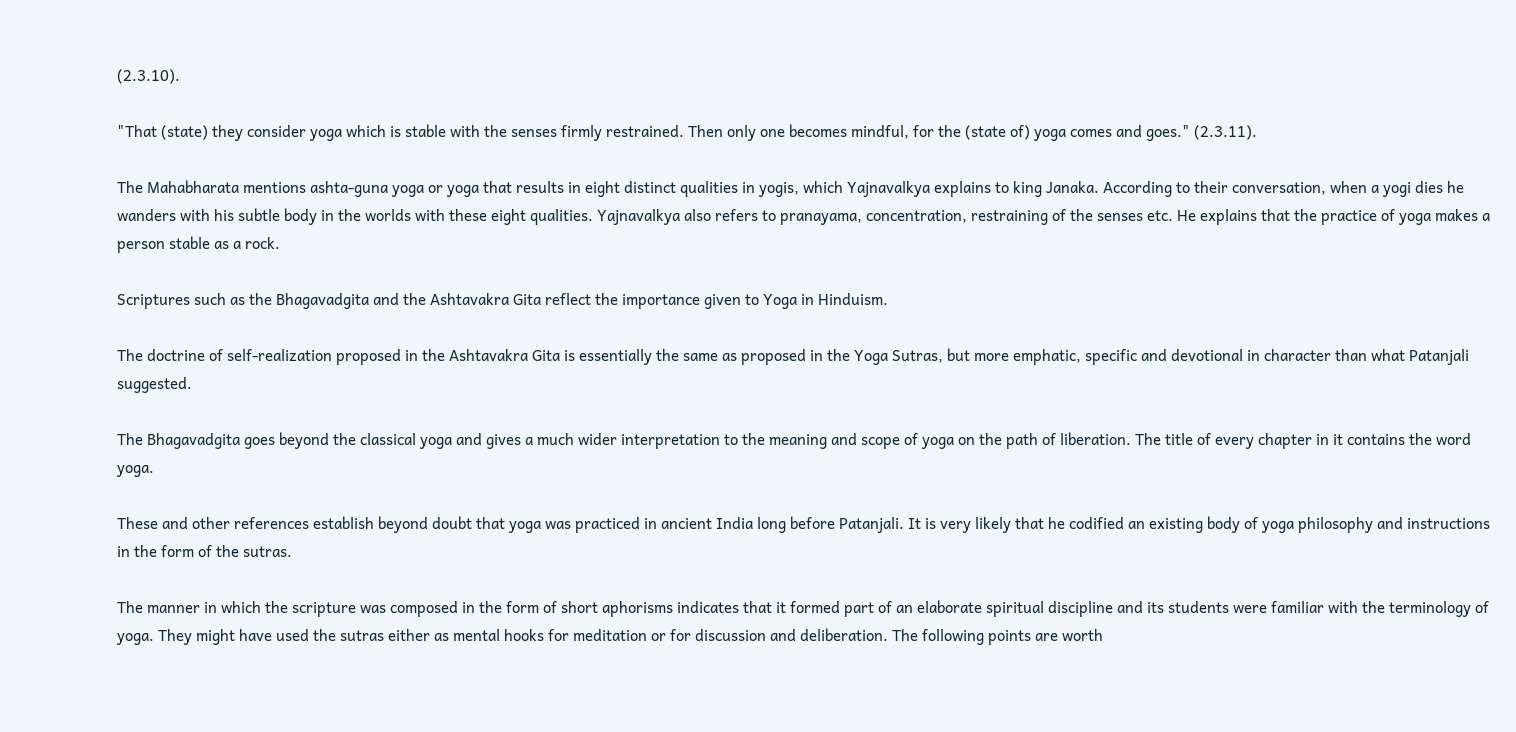(2.3.10).

"That (state) they consider yoga which is stable with the senses firmly restrained. Then only one becomes mindful, for the (state of) yoga comes and goes." (2.3.11).

The Mahabharata mentions ashta-guna yoga or yoga that results in eight distinct qualities in yogis, which Yajnavalkya explains to king Janaka. According to their conversation, when a yogi dies he wanders with his subtle body in the worlds with these eight qualities. Yajnavalkya also refers to pranayama, concentration, restraining of the senses etc. He explains that the practice of yoga makes a person stable as a rock.

Scriptures such as the Bhagavadgita and the Ashtavakra Gita reflect the importance given to Yoga in Hinduism.

The doctrine of self-realization proposed in the Ashtavakra Gita is essentially the same as proposed in the Yoga Sutras, but more emphatic, specific and devotional in character than what Patanjali suggested.

The Bhagavadgita goes beyond the classical yoga and gives a much wider interpretation to the meaning and scope of yoga on the path of liberation. The title of every chapter in it contains the word yoga.

These and other references establish beyond doubt that yoga was practiced in ancient India long before Patanjali. It is very likely that he codified an existing body of yoga philosophy and instructions in the form of the sutras.

The manner in which the scripture was composed in the form of short aphorisms indicates that it formed part of an elaborate spiritual discipline and its students were familiar with the terminology of yoga. They might have used the sutras either as mental hooks for meditation or for discussion and deliberation. The following points are worth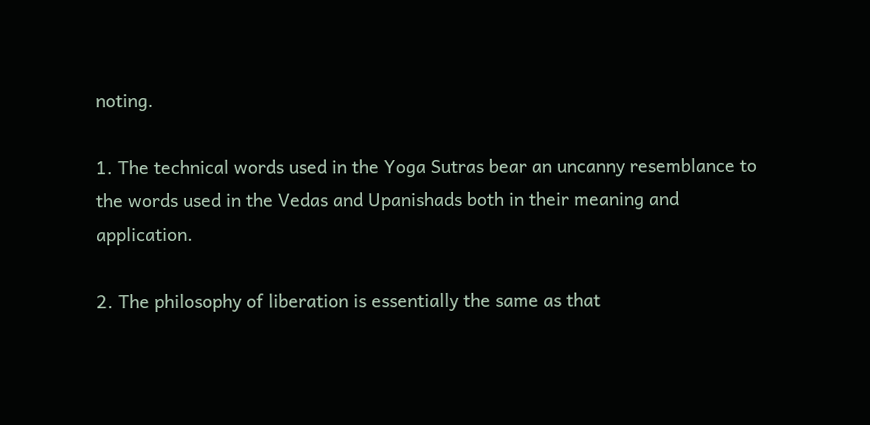noting.

1. The technical words used in the Yoga Sutras bear an uncanny resemblance to the words used in the Vedas and Upanishads both in their meaning and application.

2. The philosophy of liberation is essentially the same as that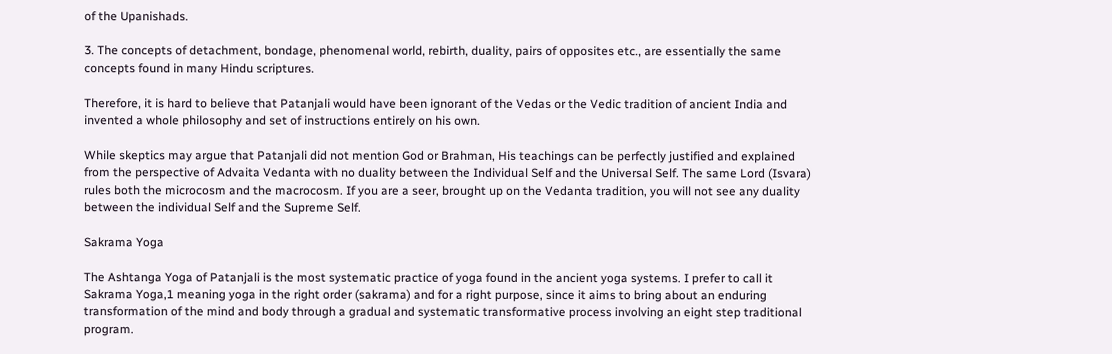of the Upanishads.

3. The concepts of detachment, bondage, phenomenal world, rebirth, duality, pairs of opposites etc., are essentially the same concepts found in many Hindu scriptures.

Therefore, it is hard to believe that Patanjali would have been ignorant of the Vedas or the Vedic tradition of ancient India and invented a whole philosophy and set of instructions entirely on his own.

While skeptics may argue that Patanjali did not mention God or Brahman, His teachings can be perfectly justified and explained from the perspective of Advaita Vedanta with no duality between the Individual Self and the Universal Self. The same Lord (Isvara) rules both the microcosm and the macrocosm. If you are a seer, brought up on the Vedanta tradition, you will not see any duality between the individual Self and the Supreme Self.

Sakrama Yoga

The Ashtanga Yoga of Patanjali is the most systematic practice of yoga found in the ancient yoga systems. I prefer to call it Sakrama Yoga,1 meaning yoga in the right order (sakrama) and for a right purpose, since it aims to bring about an enduring transformation of the mind and body through a gradual and systematic transformative process involving an eight step traditional program.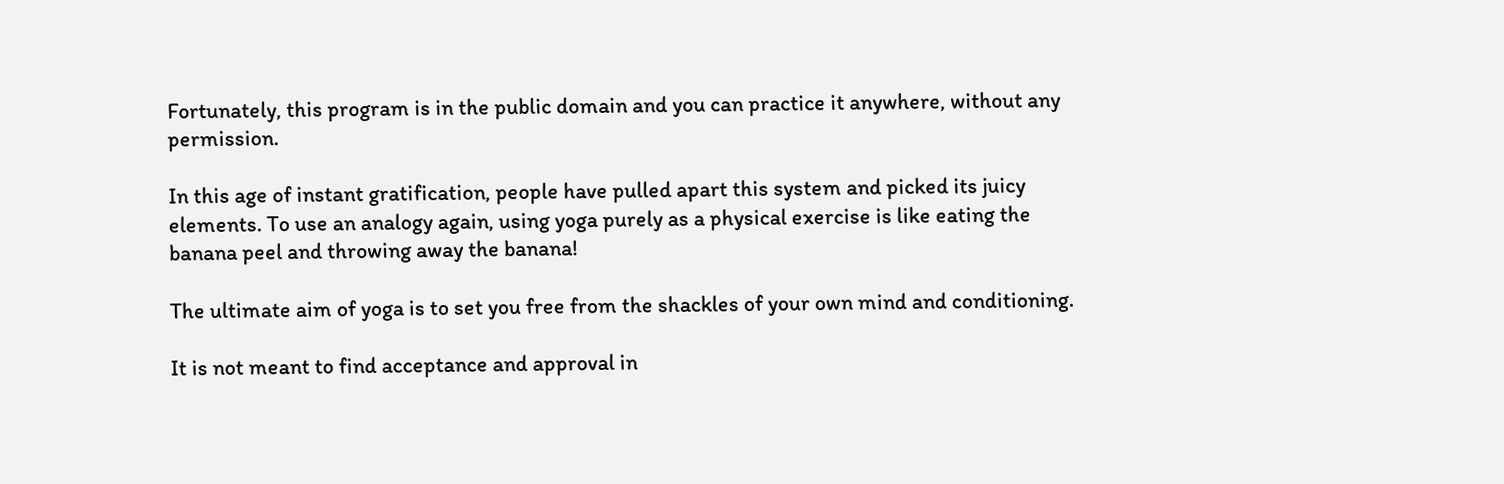Fortunately, this program is in the public domain and you can practice it anywhere, without any permission.

In this age of instant gratification, people have pulled apart this system and picked its juicy elements. To use an analogy again, using yoga purely as a physical exercise is like eating the banana peel and throwing away the banana!

The ultimate aim of yoga is to set you free from the shackles of your own mind and conditioning.

It is not meant to find acceptance and approval in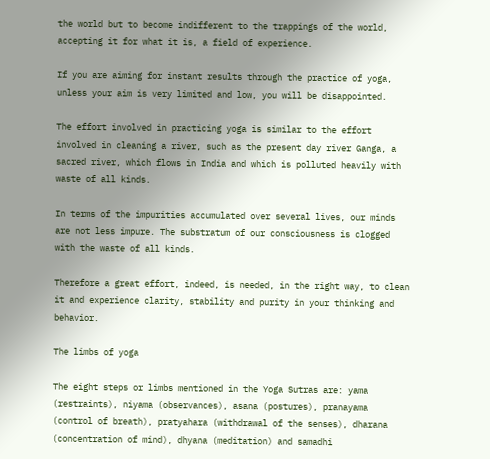the world but to become indifferent to the trappings of the world, accepting it for what it is, a field of experience.

If you are aiming for instant results through the practice of yoga, unless your aim is very limited and low, you will be disappointed.

The effort involved in practicing yoga is similar to the effort involved in cleaning a river, such as the present day river Ganga, a sacred river, which flows in India and which is polluted heavily with waste of all kinds.

In terms of the impurities accumulated over several lives, our minds are not less impure. The substratum of our consciousness is clogged with the waste of all kinds.

Therefore a great effort, indeed, is needed, in the right way, to clean it and experience clarity, stability and purity in your thinking and behavior.

The limbs of yoga

The eight steps or limbs mentioned in the Yoga Sutras are: yama (restraints), niyama (observances), asana (postures), pranayama (control of breath), pratyahara (withdrawal of the senses), dharana (concentration of mind), dhyana (meditation) and samadhi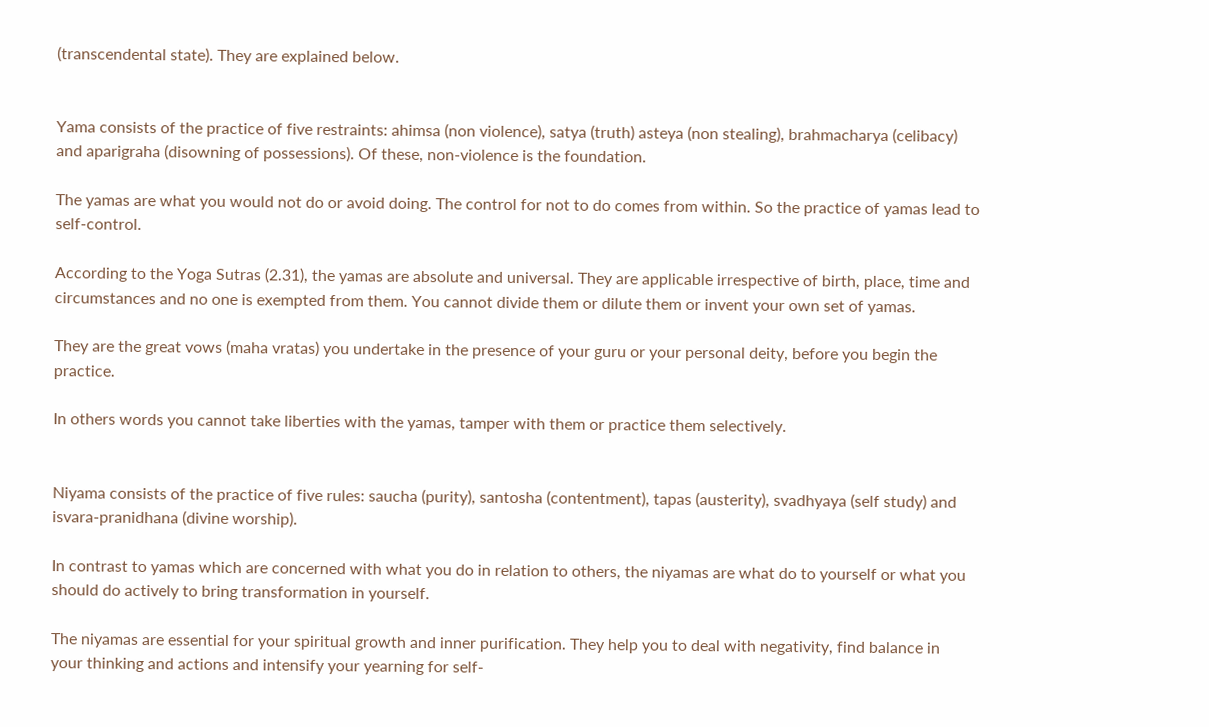(transcendental state). They are explained below.


Yama consists of the practice of five restraints: ahimsa (non violence), satya (truth) asteya (non stealing), brahmacharya (celibacy) and aparigraha (disowning of possessions). Of these, non-violence is the foundation.

The yamas are what you would not do or avoid doing. The control for not to do comes from within. So the practice of yamas lead to self-control.

According to the Yoga Sutras (2.31), the yamas are absolute and universal. They are applicable irrespective of birth, place, time and circumstances and no one is exempted from them. You cannot divide them or dilute them or invent your own set of yamas.

They are the great vows (maha vratas) you undertake in the presence of your guru or your personal deity, before you begin the practice.

In others words you cannot take liberties with the yamas, tamper with them or practice them selectively.


Niyama consists of the practice of five rules: saucha (purity), santosha (contentment), tapas (austerity), svadhyaya (self study) and isvara-pranidhana (divine worship).

In contrast to yamas which are concerned with what you do in relation to others, the niyamas are what do to yourself or what you should do actively to bring transformation in yourself.

The niyamas are essential for your spiritual growth and inner purification. They help you to deal with negativity, find balance in your thinking and actions and intensify your yearning for self-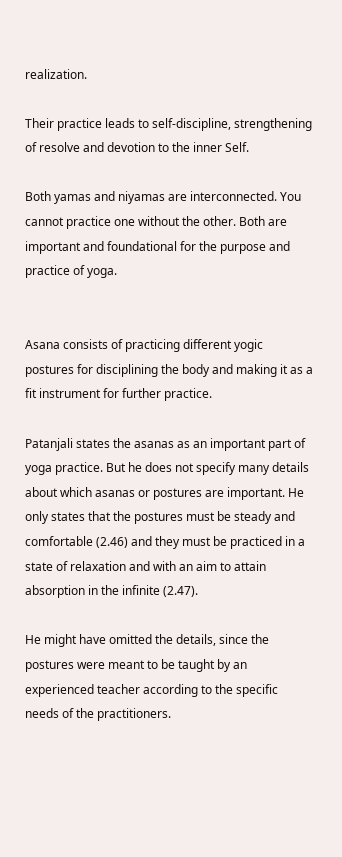realization.

Their practice leads to self-discipline, strengthening of resolve and devotion to the inner Self.

Both yamas and niyamas are interconnected. You cannot practice one without the other. Both are important and foundational for the purpose and practice of yoga.


Asana consists of practicing different yogic postures for disciplining the body and making it as a fit instrument for further practice.

Patanjali states the asanas as an important part of yoga practice. But he does not specify many details about which asanas or postures are important. He only states that the postures must be steady and comfortable (2.46) and they must be practiced in a state of relaxation and with an aim to attain absorption in the infinite (2.47).

He might have omitted the details, since the postures were meant to be taught by an experienced teacher according to the specific needs of the practitioners.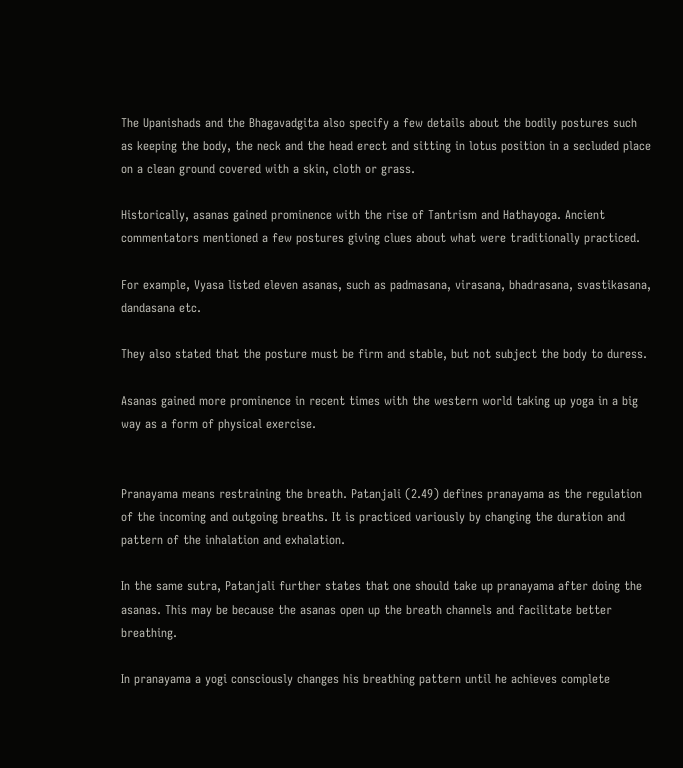The Upanishads and the Bhagavadgita also specify a few details about the bodily postures such as keeping the body, the neck and the head erect and sitting in lotus position in a secluded place on a clean ground covered with a skin, cloth or grass.

Historically, asanas gained prominence with the rise of Tantrism and Hathayoga. Ancient commentators mentioned a few postures giving clues about what were traditionally practiced.

For example, Vyasa listed eleven asanas, such as padmasana, virasana, bhadrasana, svastikasana, dandasana etc.

They also stated that the posture must be firm and stable, but not subject the body to duress.

Asanas gained more prominence in recent times with the western world taking up yoga in a big way as a form of physical exercise.


Pranayama means restraining the breath. Patanjali (2.49) defines pranayama as the regulation of the incoming and outgoing breaths. It is practiced variously by changing the duration and pattern of the inhalation and exhalation.

In the same sutra, Patanjali further states that one should take up pranayama after doing the asanas. This may be because the asanas open up the breath channels and facilitate better breathing.

In pranayama a yogi consciously changes his breathing pattern until he achieves complete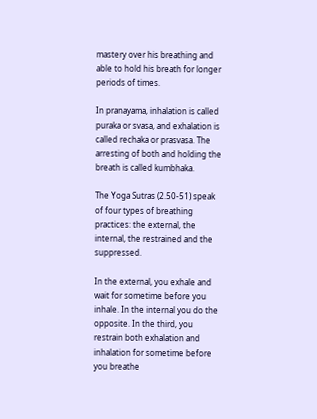mastery over his breathing and able to hold his breath for longer periods of times.

In pranayama, inhalation is called puraka or svasa, and exhalation is called rechaka or prasvasa. The arresting of both and holding the breath is called kumbhaka.

The Yoga Sutras (2.50-51) speak of four types of breathing practices: the external, the internal, the restrained and the suppressed.

In the external, you exhale and wait for sometime before you inhale. In the internal you do the opposite. In the third, you restrain both exhalation and inhalation for sometime before you breathe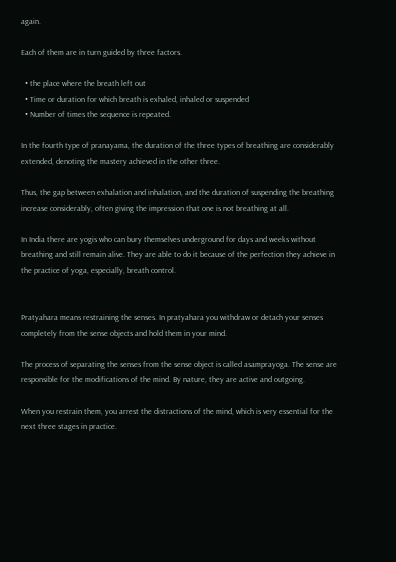again.

Each of them are in turn guided by three factors.

  • the place where the breath left out
  • Time or duration for which breath is exhaled, inhaled or suspended
  • Number of times the sequence is repeated.

In the fourth type of pranayama, the duration of the three types of breathing are considerably extended, denoting the mastery achieved in the other three.

Thus, the gap between exhalation and inhalation, and the duration of suspending the breathing increase considerably, often giving the impression that one is not breathing at all.

In India there are yogis who can bury themselves underground for days and weeks without breathing and still remain alive. They are able to do it because of the perfection they achieve in the practice of yoga, especially, breath control.


Pratyahara means restraining the senses. In pratyahara you withdraw or detach your senses completely from the sense objects and hold them in your mind.

The process of separating the senses from the sense object is called asamprayoga. The sense are responsible for the modifications of the mind. By nature, they are active and outgoing.

When you restrain them, you arrest the distractions of the mind, which is very essential for the next three stages in practice.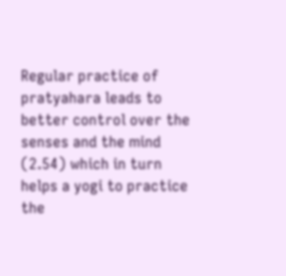Regular practice of pratyahara leads to better control over the senses and the mind (2.54) which in turn helps a yogi to practice the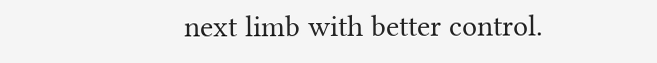next limb with better control.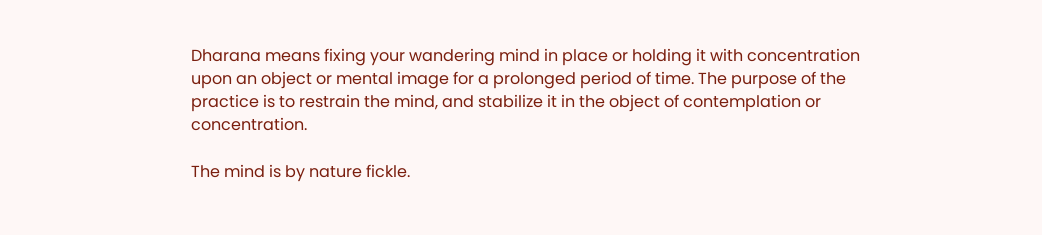Dharana means fixing your wandering mind in place or holding it with concentration upon an object or mental image for a prolonged period of time. The purpose of the practice is to restrain the mind, and stabilize it in the object of contemplation or concentration.

The mind is by nature fickle.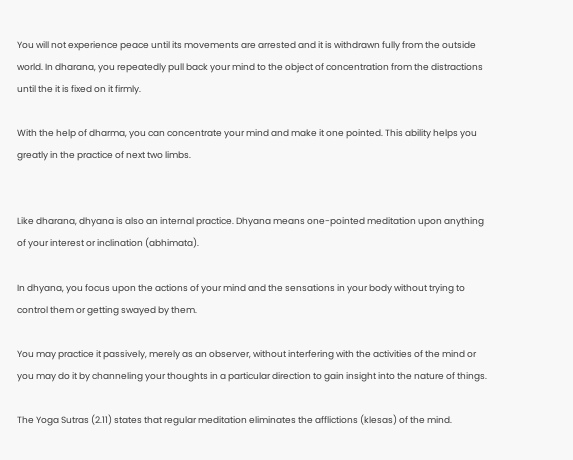You will not experience peace until its movements are arrested and it is withdrawn fully from the outside world. In dharana, you repeatedly pull back your mind to the object of concentration from the distractions until the it is fixed on it firmly.

With the help of dharma, you can concentrate your mind and make it one pointed. This ability helps you greatly in the practice of next two limbs.


Like dharana, dhyana is also an internal practice. Dhyana means one-pointed meditation upon anything of your interest or inclination (abhimata).

In dhyana, you focus upon the actions of your mind and the sensations in your body without trying to control them or getting swayed by them.

You may practice it passively, merely as an observer, without interfering with the activities of the mind or you may do it by channeling your thoughts in a particular direction to gain insight into the nature of things.

The Yoga Sutras (2.11) states that regular meditation eliminates the afflictions (klesas) of the mind.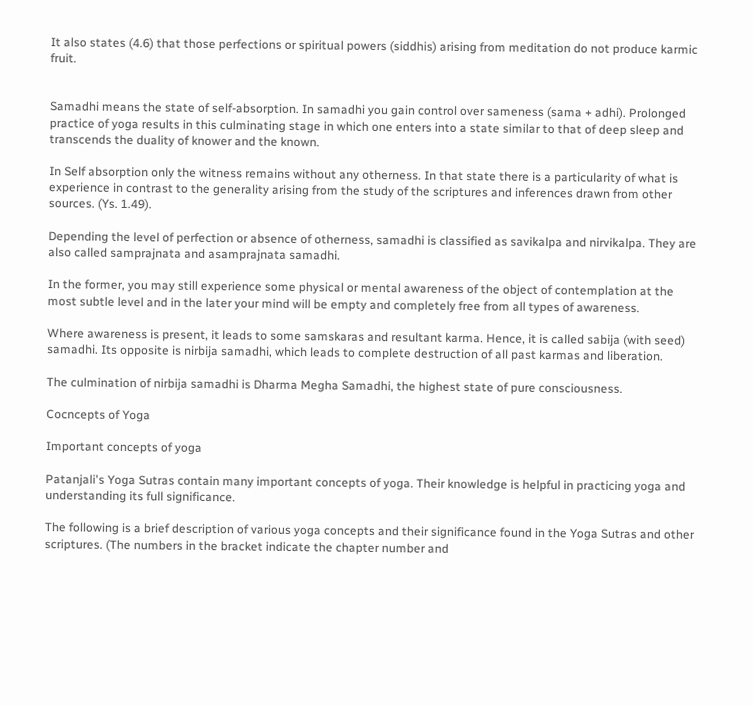It also states (4.6) that those perfections or spiritual powers (siddhis) arising from meditation do not produce karmic fruit.


Samadhi means the state of self-absorption. In samadhi you gain control over sameness (sama + adhi). Prolonged practice of yoga results in this culminating stage in which one enters into a state similar to that of deep sleep and transcends the duality of knower and the known.

In Self absorption only the witness remains without any otherness. In that state there is a particularity of what is experience in contrast to the generality arising from the study of the scriptures and inferences drawn from other sources. (Ys. 1.49).

Depending the level of perfection or absence of otherness, samadhi is classified as savikalpa and nirvikalpa. They are also called samprajnata and asamprajnata samadhi.

In the former, you may still experience some physical or mental awareness of the object of contemplation at the most subtle level and in the later your mind will be empty and completely free from all types of awareness.

Where awareness is present, it leads to some samskaras and resultant karma. Hence, it is called sabija (with seed) samadhi. Its opposite is nirbija samadhi, which leads to complete destruction of all past karmas and liberation.

The culmination of nirbija samadhi is Dharma Megha Samadhi, the highest state of pure consciousness.

Cocncepts of Yoga

Important concepts of yoga

Patanjali's Yoga Sutras contain many important concepts of yoga. Their knowledge is helpful in practicing yoga and understanding its full significance.

The following is a brief description of various yoga concepts and their significance found in the Yoga Sutras and other scriptures. (The numbers in the bracket indicate the chapter number and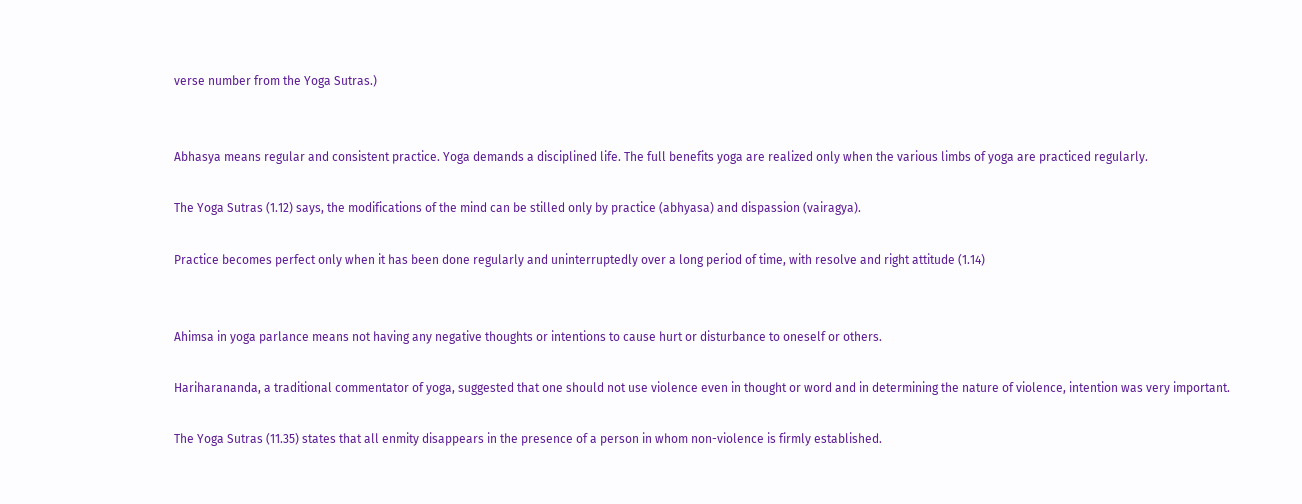verse number from the Yoga Sutras.)


Abhasya means regular and consistent practice. Yoga demands a disciplined life. The full benefits yoga are realized only when the various limbs of yoga are practiced regularly.

The Yoga Sutras (1.12) says, the modifications of the mind can be stilled only by practice (abhyasa) and dispassion (vairagya).

Practice becomes perfect only when it has been done regularly and uninterruptedly over a long period of time, with resolve and right attitude (1.14)


Ahimsa in yoga parlance means not having any negative thoughts or intentions to cause hurt or disturbance to oneself or others.

Hariharananda, a traditional commentator of yoga, suggested that one should not use violence even in thought or word and in determining the nature of violence, intention was very important.

The Yoga Sutras (11.35) states that all enmity disappears in the presence of a person in whom non-violence is firmly established.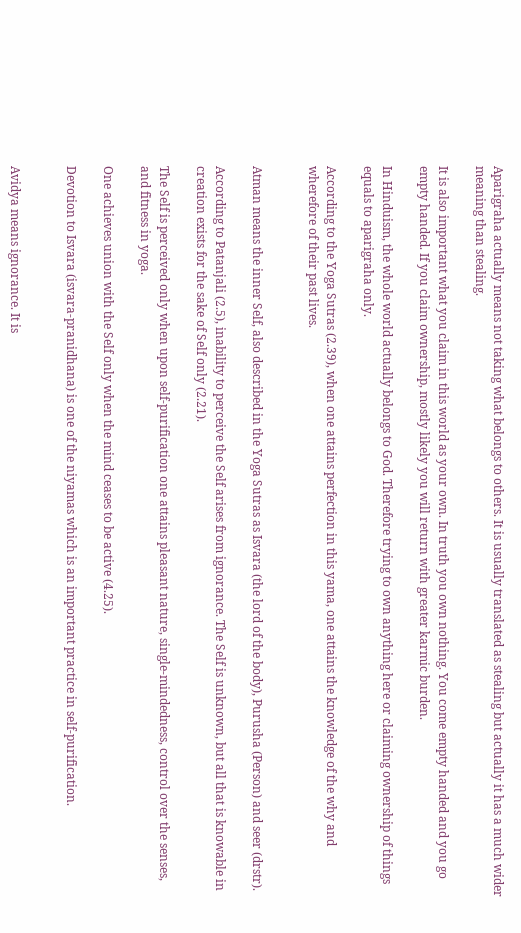Aparigraha actually means not taking what belongs to others. It is usually translated as stealing but actually it has a much wider meaning than stealing.

It is also important what you claim in this world as your own. In truth you own nothing. You come empty handed and you go empty handed. If you claim ownership, mostly likely you will return with greater karmic burden.

In Hinduism, the whole world actually belongs to God. Therefore trying to own anything here or claiming ownership of things equals to aparigraha only.

According to the Yoga Sutras (2.39), when one attains perfection in this yama, one attains the knowledge of the why and wherefore of their past lives.


Atman means the inner Self, also described in the Yoga Sutras as Isvara (the lord of the body), Purusha (Person) and seer (drstr).

According to Patanjali (2.5), inability to perceive the Self arises from ignorance. The Self is unknown, but all that is knowable in creation exists for the sake of Self only (2.21).

The Self is perceived only when upon self-purification one attains pleasant nature, single-mindedness, control over the senses, and fitness in yoga.

One achieves union with the Self only when the mind ceases to be active (4.25).

Devotion to Isvara (isvara-pranidhana) is one of the niyamas which is an important practice in self-purification.


Avidya means ignorance. It is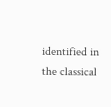identified in the classical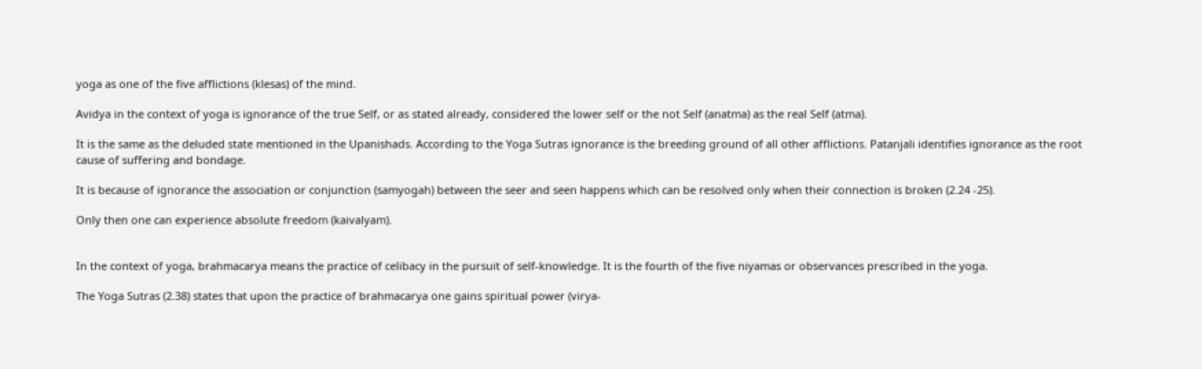yoga as one of the five afflictions (klesas) of the mind.

Avidya in the context of yoga is ignorance of the true Self, or as stated already, considered the lower self or the not Self (anatma) as the real Self (atma).

It is the same as the deluded state mentioned in the Upanishads. According to the Yoga Sutras ignorance is the breeding ground of all other afflictions. Patanjali identifies ignorance as the root cause of suffering and bondage.

It is because of ignorance the association or conjunction (samyogah) between the seer and seen happens which can be resolved only when their connection is broken (2.24 -25).

Only then one can experience absolute freedom (kaivalyam).


In the context of yoga, brahmacarya means the practice of celibacy in the pursuit of self-knowledge. It is the fourth of the five niyamas or observances prescribed in the yoga.

The Yoga Sutras (2.38) states that upon the practice of brahmacarya one gains spiritual power (virya-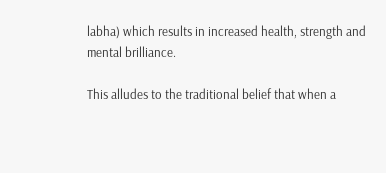labha) which results in increased health, strength and mental brilliance.

This alludes to the traditional belief that when a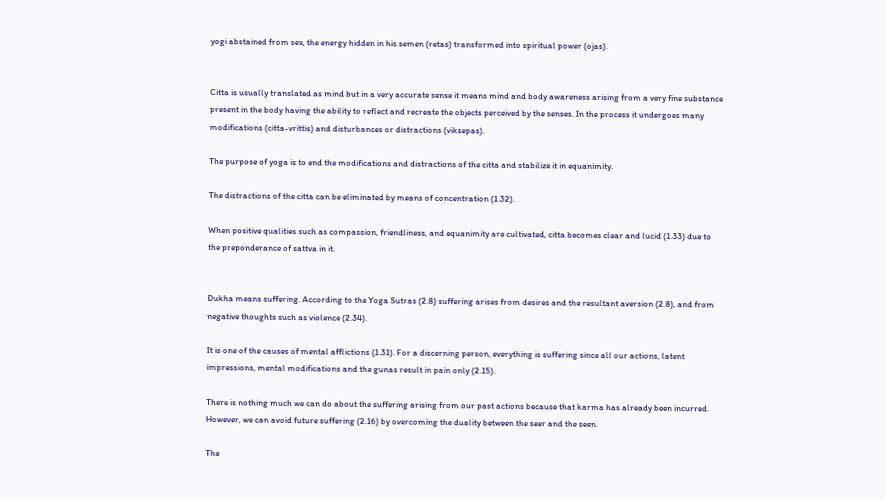yogi abstained from sex, the energy hidden in his semen (retas) transformed into spiritual power (ojas).


Citta is usually translated as mind but in a very accurate sense it means mind and body awareness arising from a very fine substance present in the body having the ability to reflect and recreate the objects perceived by the senses. In the process it undergoes many modifications (citta-vrittis) and disturbances or distractions (viksepas).

The purpose of yoga is to end the modifications and distractions of the citta and stabilize it in equanimity.

The distractions of the citta can be eliminated by means of concentration (1.32).

When positive qualities such as compassion, friendliness, and equanimity are cultivated, citta becomes clear and lucid (1.33) due to the preponderance of sattva in it.


Dukha means suffering. According to the Yoga Sutras (2.8) suffering arises from desires and the resultant aversion (2.8), and from negative thoughts such as violence (2.34).

It is one of the causes of mental afflictions (1.31). For a discerning person, everything is suffering since all our actions, latent impressions, mental modifications and the gunas result in pain only (2.15).

There is nothing much we can do about the suffering arising from our past actions because that karma has already been incurred. However, we can avoid future suffering (2.16) by overcoming the duality between the seer and the seen.

The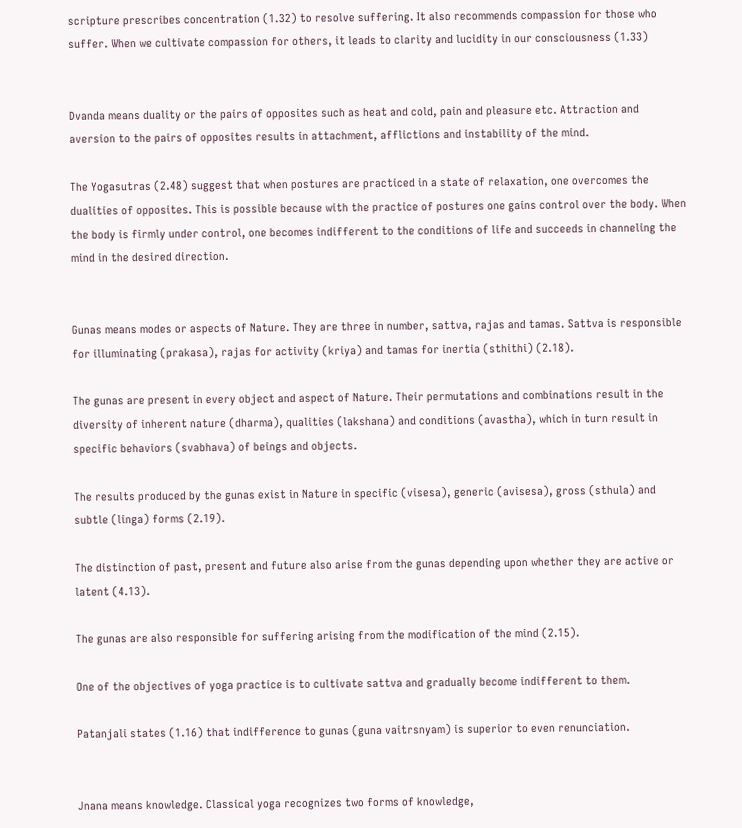scripture prescribes concentration (1.32) to resolve suffering. It also recommends compassion for those who suffer. When we cultivate compassion for others, it leads to clarity and lucidity in our consciousness (1.33)


Dvanda means duality or the pairs of opposites such as heat and cold, pain and pleasure etc. Attraction and aversion to the pairs of opposites results in attachment, afflictions and instability of the mind.

The Yogasutras (2.48) suggest that when postures are practiced in a state of relaxation, one overcomes the dualities of opposites. This is possible because with the practice of postures one gains control over the body. When the body is firmly under control, one becomes indifferent to the conditions of life and succeeds in channeling the mind in the desired direction.


Gunas means modes or aspects of Nature. They are three in number, sattva, rajas and tamas. Sattva is responsible for illuminating (prakasa), rajas for activity (kriya) and tamas for inertia (sthithi) (2.18).

The gunas are present in every object and aspect of Nature. Their permutations and combinations result in the diversity of inherent nature (dharma), qualities (lakshana) and conditions (avastha), which in turn result in specific behaviors (svabhava) of beings and objects.

The results produced by the gunas exist in Nature in specific (visesa), generic (avisesa), gross (sthula) and subtle (linga) forms (2.19).

The distinction of past, present and future also arise from the gunas depending upon whether they are active or latent (4.13).

The gunas are also responsible for suffering arising from the modification of the mind (2.15).

One of the objectives of yoga practice is to cultivate sattva and gradually become indifferent to them.

Patanjali states (1.16) that indifference to gunas (guna vaitrsnyam) is superior to even renunciation.


Jnana means knowledge. Classical yoga recognizes two forms of knowledge,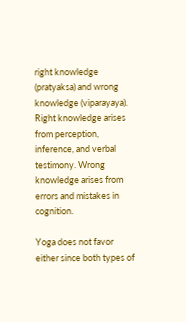right knowledge (pratyaksa) and wrong knowledge (viparayaya). Right knowledge arises from perception, inference, and verbal testimony. Wrong knowledge arises from errors and mistakes in cognition.

Yoga does not favor either since both types of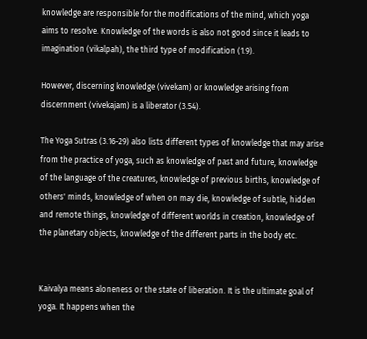knowledge are responsible for the modifications of the mind, which yoga aims to resolve. Knowledge of the words is also not good since it leads to imagination (vikalpah), the third type of modification (1.9).

However, discerning knowledge (vivekam) or knowledge arising from discernment (vivekajam) is a liberator (3.54).

The Yoga Sutras (3.16-29) also lists different types of knowledge that may arise from the practice of yoga, such as knowledge of past and future, knowledge of the language of the creatures, knowledge of previous births, knowledge of others' minds, knowledge of when on may die, knowledge of subtle, hidden and remote things, knowledge of different worlds in creation, knowledge of the planetary objects, knowledge of the different parts in the body etc.


Kaivalya means aloneness or the state of liberation. It is the ultimate goal of yoga. It happens when the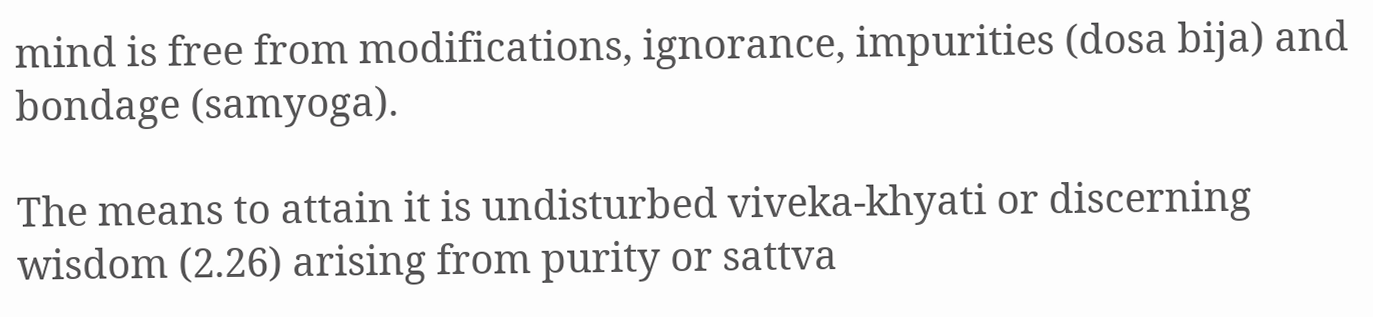mind is free from modifications, ignorance, impurities (dosa bija) and bondage (samyoga).

The means to attain it is undisturbed viveka-khyati or discerning wisdom (2.26) arising from purity or sattva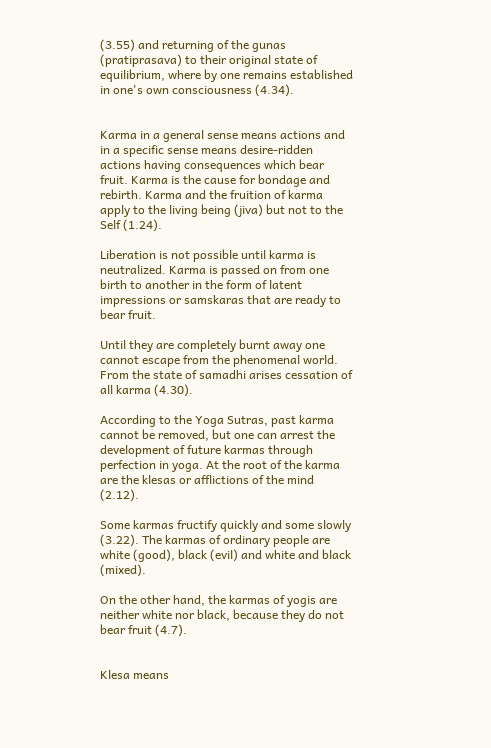(3.55) and returning of the gunas (pratiprasava) to their original state of equilibrium, where by one remains established in one's own consciousness (4.34).


Karma in a general sense means actions and in a specific sense means desire-ridden actions having consequences which bear fruit. Karma is the cause for bondage and rebirth. Karma and the fruition of karma apply to the living being (jiva) but not to the Self (1.24).

Liberation is not possible until karma is neutralized. Karma is passed on from one birth to another in the form of latent impressions or samskaras that are ready to bear fruit.

Until they are completely burnt away one cannot escape from the phenomenal world. From the state of samadhi arises cessation of all karma (4.30).

According to the Yoga Sutras, past karma cannot be removed, but one can arrest the development of future karmas through perfection in yoga. At the root of the karma are the klesas or afflictions of the mind (2.12).

Some karmas fructify quickly and some slowly (3.22). The karmas of ordinary people are white (good), black (evil) and white and black (mixed).

On the other hand, the karmas of yogis are neither white nor black, because they do not bear fruit (4.7).


Klesa means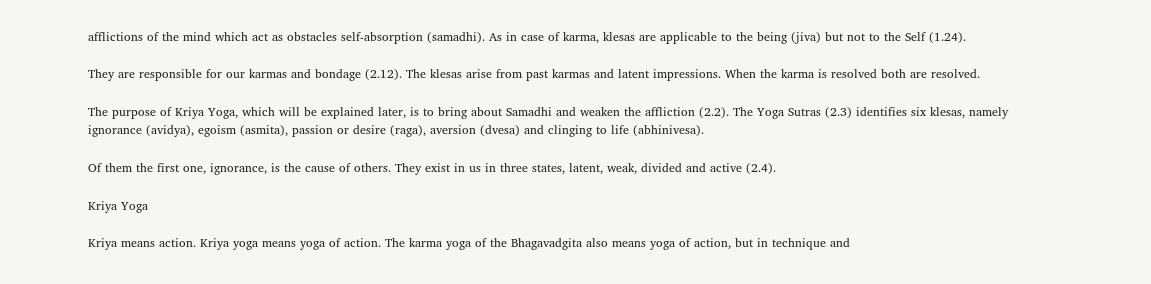afflictions of the mind which act as obstacles self-absorption (samadhi). As in case of karma, klesas are applicable to the being (jiva) but not to the Self (1.24).

They are responsible for our karmas and bondage (2.12). The klesas arise from past karmas and latent impressions. When the karma is resolved both are resolved.

The purpose of Kriya Yoga, which will be explained later, is to bring about Samadhi and weaken the affliction (2.2). The Yoga Sutras (2.3) identifies six klesas, namely ignorance (avidya), egoism (asmita), passion or desire (raga), aversion (dvesa) and clinging to life (abhinivesa).

Of them the first one, ignorance, is the cause of others. They exist in us in three states, latent, weak, divided and active (2.4).

Kriya Yoga

Kriya means action. Kriya yoga means yoga of action. The karma yoga of the Bhagavadgita also means yoga of action, but in technique and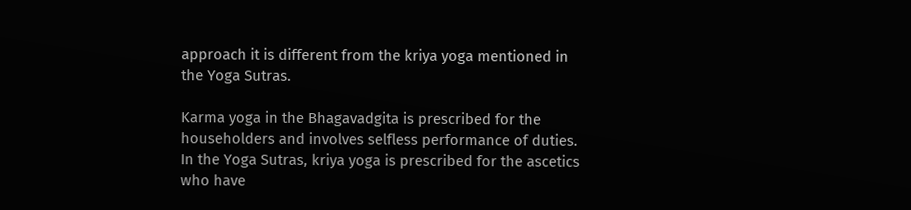approach it is different from the kriya yoga mentioned in the Yoga Sutras.

Karma yoga in the Bhagavadgita is prescribed for the householders and involves selfless performance of duties. In the Yoga Sutras, kriya yoga is prescribed for the ascetics who have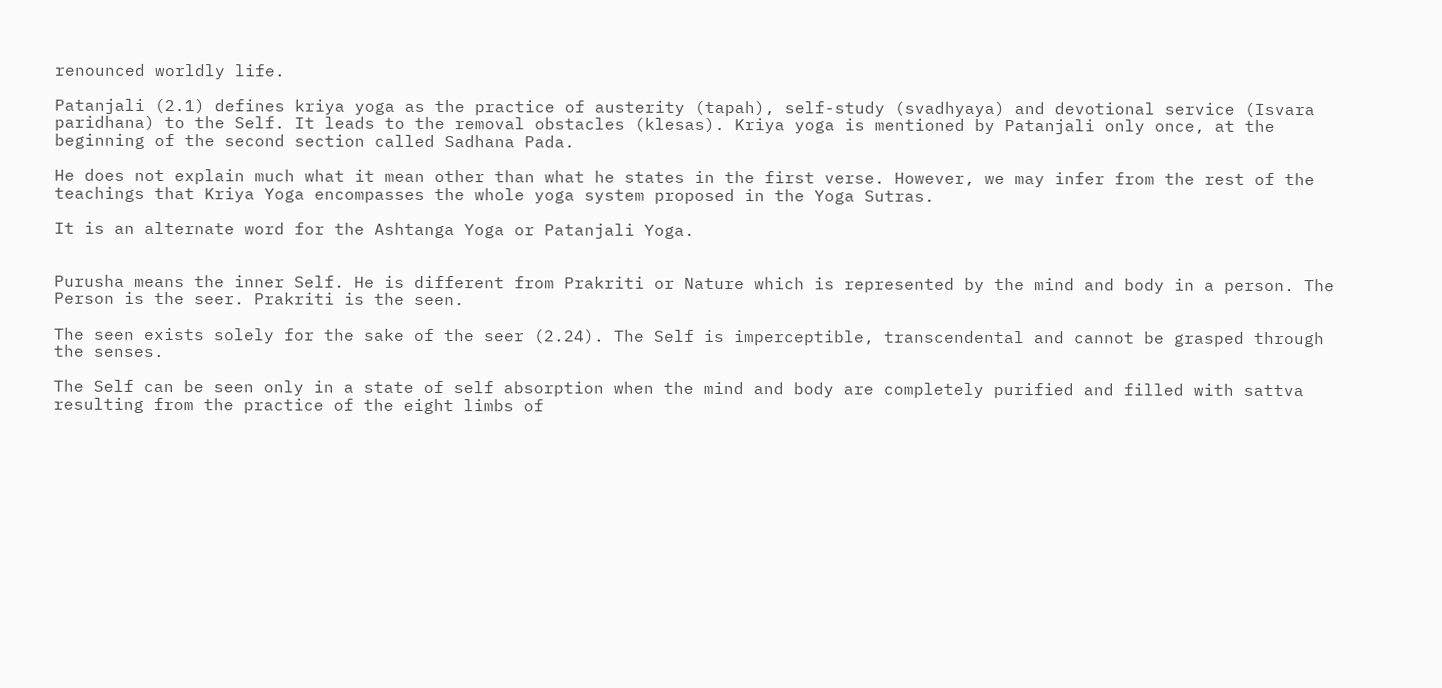renounced worldly life.

Patanjali (2.1) defines kriya yoga as the practice of austerity (tapah), self-study (svadhyaya) and devotional service (Isvara paridhana) to the Self. It leads to the removal obstacles (klesas). Kriya yoga is mentioned by Patanjali only once, at the beginning of the second section called Sadhana Pada.

He does not explain much what it mean other than what he states in the first verse. However, we may infer from the rest of the teachings that Kriya Yoga encompasses the whole yoga system proposed in the Yoga Sutras.

It is an alternate word for the Ashtanga Yoga or Patanjali Yoga.


Purusha means the inner Self. He is different from Prakriti or Nature which is represented by the mind and body in a person. The Person is the seer. Prakriti is the seen.

The seen exists solely for the sake of the seer (2.24). The Self is imperceptible, transcendental and cannot be grasped through the senses.

The Self can be seen only in a state of self absorption when the mind and body are completely purified and filled with sattva resulting from the practice of the eight limbs of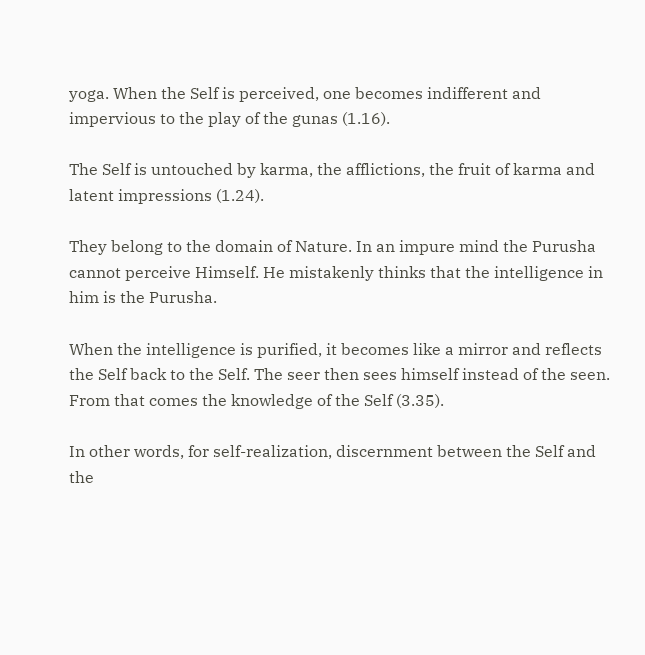yoga. When the Self is perceived, one becomes indifferent and impervious to the play of the gunas (1.16).

The Self is untouched by karma, the afflictions, the fruit of karma and latent impressions (1.24).

They belong to the domain of Nature. In an impure mind the Purusha cannot perceive Himself. He mistakenly thinks that the intelligence in him is the Purusha.

When the intelligence is purified, it becomes like a mirror and reflects the Self back to the Self. The seer then sees himself instead of the seen. From that comes the knowledge of the Self (3.35).

In other words, for self-realization, discernment between the Self and the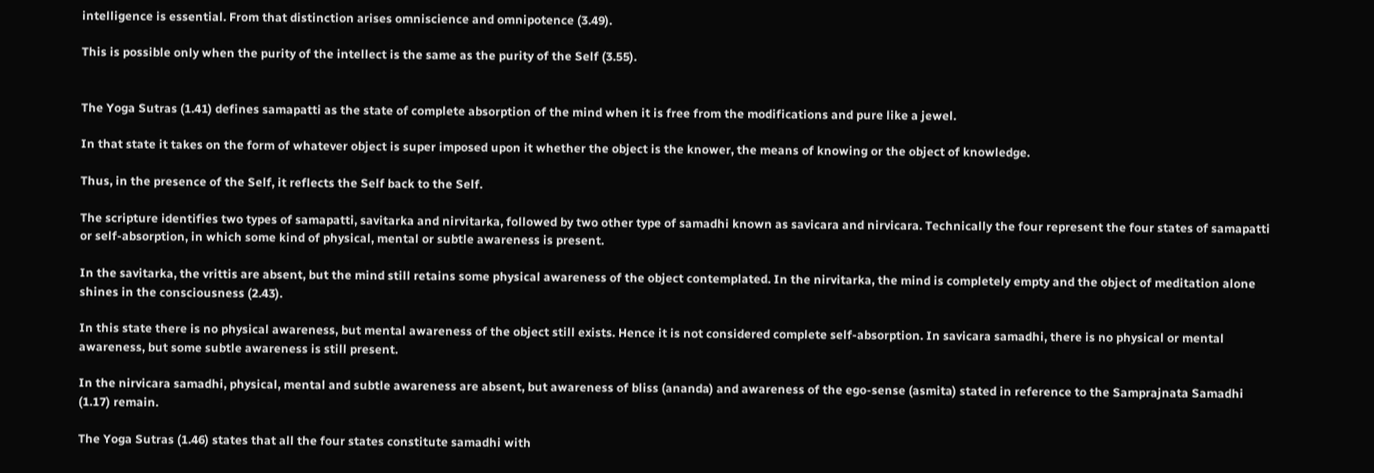intelligence is essential. From that distinction arises omniscience and omnipotence (3.49).

This is possible only when the purity of the intellect is the same as the purity of the Self (3.55).


The Yoga Sutras (1.41) defines samapatti as the state of complete absorption of the mind when it is free from the modifications and pure like a jewel.

In that state it takes on the form of whatever object is super imposed upon it whether the object is the knower, the means of knowing or the object of knowledge.

Thus, in the presence of the Self, it reflects the Self back to the Self.

The scripture identifies two types of samapatti, savitarka and nirvitarka, followed by two other type of samadhi known as savicara and nirvicara. Technically the four represent the four states of samapatti or self-absorption, in which some kind of physical, mental or subtle awareness is present.

In the savitarka, the vrittis are absent, but the mind still retains some physical awareness of the object contemplated. In the nirvitarka, the mind is completely empty and the object of meditation alone shines in the consciousness (2.43).

In this state there is no physical awareness, but mental awareness of the object still exists. Hence it is not considered complete self-absorption. In savicara samadhi, there is no physical or mental awareness, but some subtle awareness is still present.

In the nirvicara samadhi, physical, mental and subtle awareness are absent, but awareness of bliss (ananda) and awareness of the ego-sense (asmita) stated in reference to the Samprajnata Samadhi (1.17) remain.

The Yoga Sutras (1.46) states that all the four states constitute samadhi with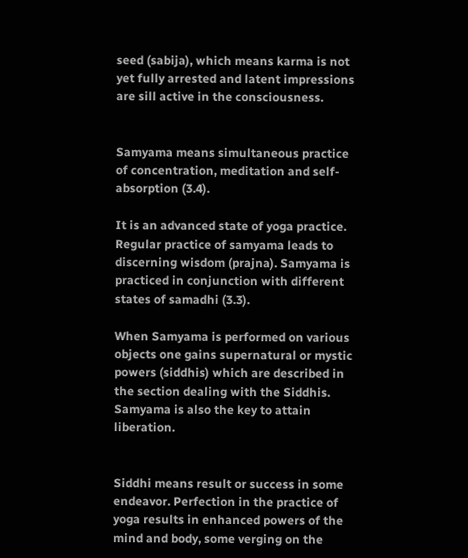seed (sabija), which means karma is not yet fully arrested and latent impressions are sill active in the consciousness.


Samyama means simultaneous practice of concentration, meditation and self-absorption (3.4).

It is an advanced state of yoga practice. Regular practice of samyama leads to discerning wisdom (prajna). Samyama is practiced in conjunction with different states of samadhi (3.3).

When Samyama is performed on various objects one gains supernatural or mystic powers (siddhis) which are described in the section dealing with the Siddhis. Samyama is also the key to attain liberation.


Siddhi means result or success in some endeavor. Perfection in the practice of yoga results in enhanced powers of the mind and body, some verging on the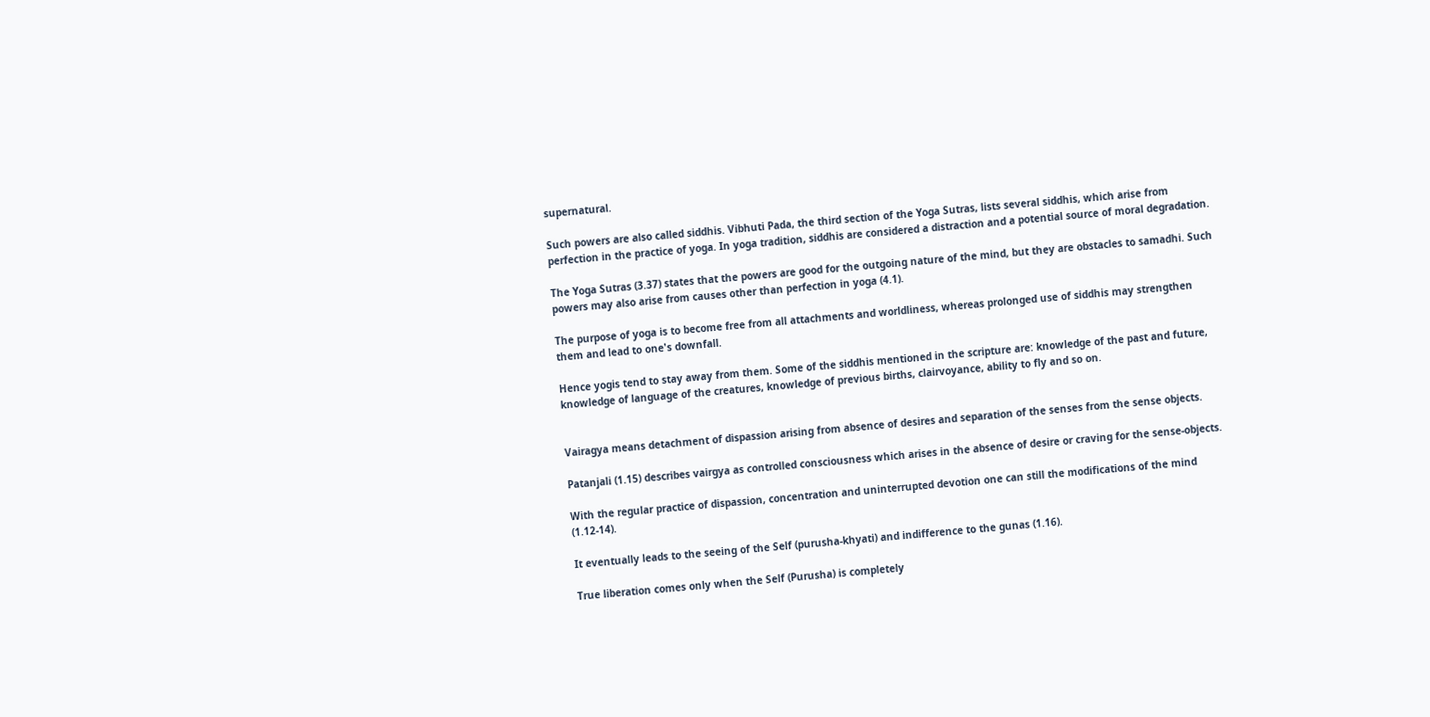supernatural.

Such powers are also called siddhis. Vibhuti Pada, the third section of the Yoga Sutras, lists several siddhis, which arise from perfection in the practice of yoga. In yoga tradition, siddhis are considered a distraction and a potential source of moral degradation.

The Yoga Sutras (3.37) states that the powers are good for the outgoing nature of the mind, but they are obstacles to samadhi. Such powers may also arise from causes other than perfection in yoga (4.1).

The purpose of yoga is to become free from all attachments and worldliness, whereas prolonged use of siddhis may strengthen them and lead to one's downfall.

Hence yogis tend to stay away from them. Some of the siddhis mentioned in the scripture are: knowledge of the past and future, knowledge of language of the creatures, knowledge of previous births, clairvoyance, ability to fly and so on.


Vairagya means detachment of dispassion arising from absence of desires and separation of the senses from the sense objects.

Patanjali (1.15) describes vairgya as controlled consciousness which arises in the absence of desire or craving for the sense-objects.

With the regular practice of dispassion, concentration and uninterrupted devotion one can still the modifications of the mind (1.12-14).

It eventually leads to the seeing of the Self (purusha-khyati) and indifference to the gunas (1.16).

True liberation comes only when the Self (Purusha) is completely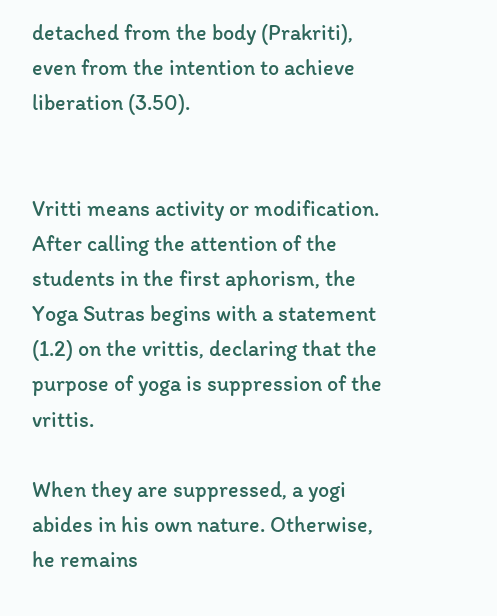detached from the body (Prakriti), even from the intention to achieve liberation (3.50).


Vritti means activity or modification. After calling the attention of the students in the first aphorism, the Yoga Sutras begins with a statement (1.2) on the vrittis, declaring that the purpose of yoga is suppression of the vrittis.

When they are suppressed, a yogi abides in his own nature. Otherwise, he remains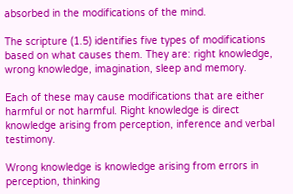absorbed in the modifications of the mind.

The scripture (1.5) identifies five types of modifications based on what causes them. They are: right knowledge, wrong knowledge, imagination, sleep and memory.

Each of these may cause modifications that are either harmful or not harmful. Right knowledge is direct knowledge arising from perception, inference and verbal testimony.

Wrong knowledge is knowledge arising from errors in perception, thinking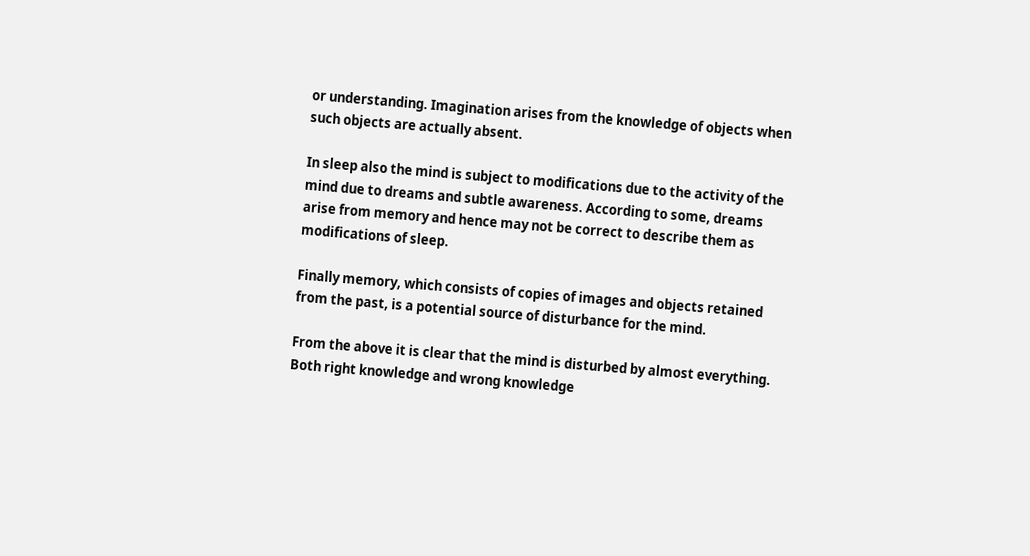or understanding. Imagination arises from the knowledge of objects when such objects are actually absent.

In sleep also the mind is subject to modifications due to the activity of the mind due to dreams and subtle awareness. According to some, dreams arise from memory and hence may not be correct to describe them as modifications of sleep.

Finally memory, which consists of copies of images and objects retained from the past, is a potential source of disturbance for the mind.

From the above it is clear that the mind is disturbed by almost everything. Both right knowledge and wrong knowledge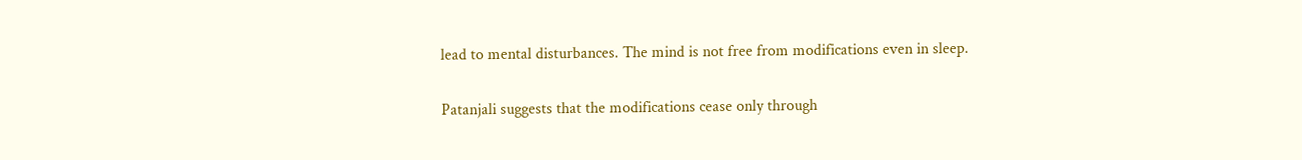lead to mental disturbances. The mind is not free from modifications even in sleep.

Patanjali suggests that the modifications cease only through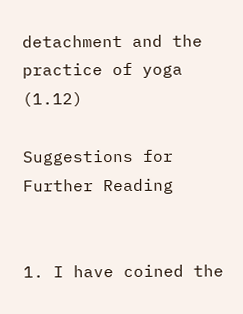detachment and the practice of yoga (1.12)

Suggestions for Further Reading


1. I have coined the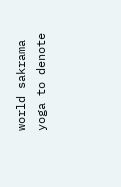world sakrama yoga to denote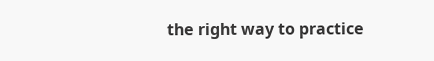the right way to practice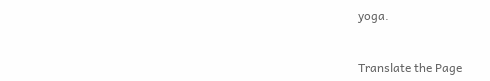yoga.


Translate the Page